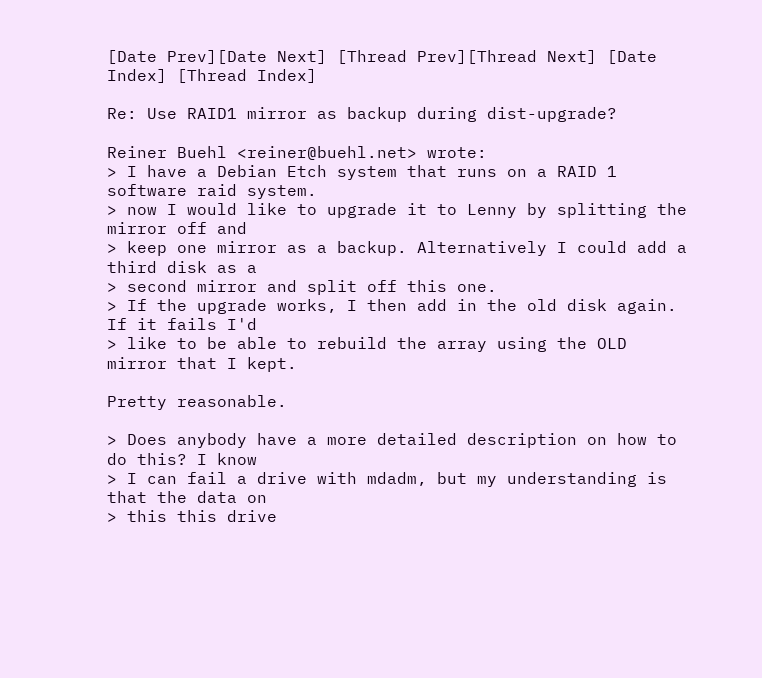[Date Prev][Date Next] [Thread Prev][Thread Next] [Date Index] [Thread Index]

Re: Use RAID1 mirror as backup during dist-upgrade?

Reiner Buehl <reiner@buehl.net> wrote:
> I have a Debian Etch system that runs on a RAID 1 software raid system.
> now I would like to upgrade it to Lenny by splitting the mirror off and
> keep one mirror as a backup. Alternatively I could add a third disk as a
> second mirror and split off this one.
> If the upgrade works, I then add in the old disk again. If it fails I'd
> like to be able to rebuild the array using the OLD mirror that I kept.

Pretty reasonable.

> Does anybody have a more detailed description on how to do this? I know
> I can fail a drive with mdadm, but my understanding is that the data on
> this this drive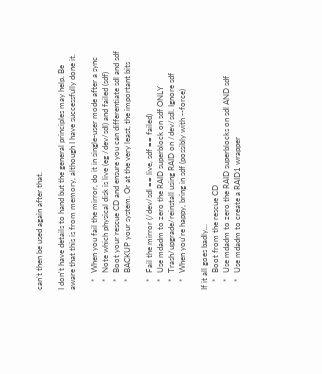can't then be used again after that.

I don't have details to hand but the general principles may help. Be
aware that this is from memory, although I have successfully done it.

    *   When you fail the mirror, do it in single-user mode after a sync
    *   Note which physical disk is live (eg /dev/sdl) and failed (sdf)
    *   Boot your rescue CD and ensure you can differentiate sdl and sdf
    *   BACKUP your system. Or at the very least, the important bits

    *   Fail the mirror (/dev/sdl == live, sdf == failed)
    *   Use mdadm to zero the RAID superblock on sdf ONLY
    *   Trash/upgrade/reinstall using RAID on /dev/sdl. Ignore sdf
    *   When you're happy, bring in sdf (possibly with --force)

If it all goes badly...
    *   Boot from the rescue CD
    *   Use mdadm to zero the RAID superblocks on sdl AND sdf
    *   Use mdadm to create a RAID1 wrapper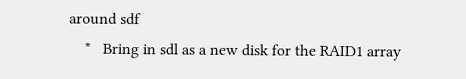around sdf
    *   Bring in sdl as a new disk for the RAID1 array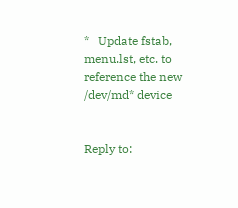*   Update fstab, menu.lst, etc. to reference the new /dev/md* device


Reply to: